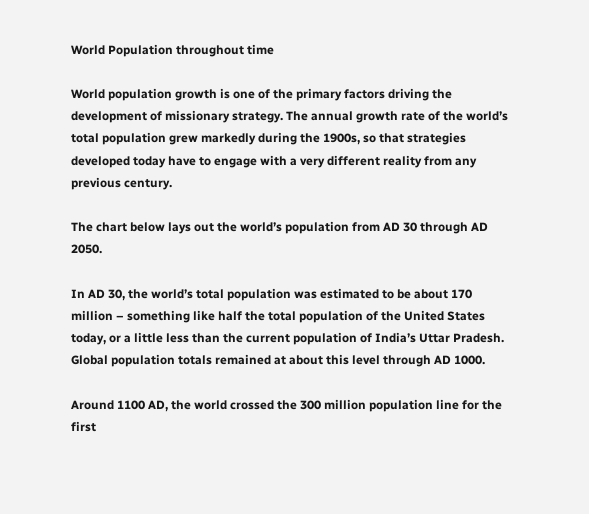World Population throughout time

World population growth is one of the primary factors driving the development of missionary strategy. The annual growth rate of the world’s total population grew markedly during the 1900s, so that strategies developed today have to engage with a very different reality from any previous century.

The chart below lays out the world’s population from AD 30 through AD 2050.

In AD 30, the world’s total population was estimated to be about 170 million – something like half the total population of the United States today, or a little less than the current population of India’s Uttar Pradesh. Global population totals remained at about this level through AD 1000.

Around 1100 AD, the world crossed the 300 million population line for the first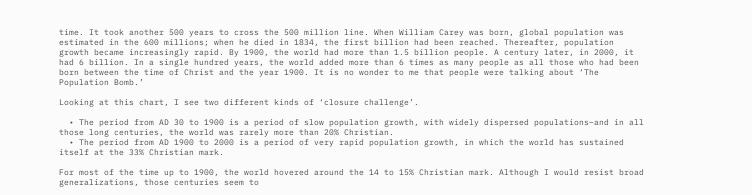time. It took another 500 years to cross the 500 million line. When William Carey was born, global population was estimated in the 600 millions; when he died in 1834, the first billion had been reached. Thereafter, population growth became increasingly rapid. By 1900, the world had more than 1.5 billion people. A century later, in 2000, it had 6 billion. In a single hundred years, the world added more than 6 times as many people as all those who had been born between the time of Christ and the year 1900. It is no wonder to me that people were talking about ‘The Population Bomb.’

Looking at this chart, I see two different kinds of ‘closure challenge’.

  • The period from AD 30 to 1900 is a period of slow population growth, with widely dispersed populations–and in all those long centuries, the world was rarely more than 20% Christian.
  • The period from AD 1900 to 2000 is a period of very rapid population growth, in which the world has sustained itself at the 33% Christian mark.

For most of the time up to 1900, the world hovered around the 14 to 15% Christian mark. Although I would resist broad generalizations, those centuries seem to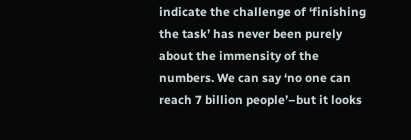indicate the challenge of ‘finishing the task’ has never been purely about the immensity of the numbers. We can say ‘no one can reach 7 billion people’–but it looks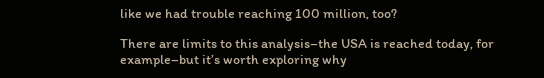like we had trouble reaching 100 million, too?

There are limits to this analysis–the USA is reached today, for example–but it’s worth exploring why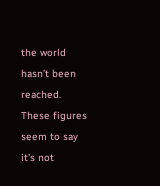the world hasn’t been reached. These figures seem to say it’s not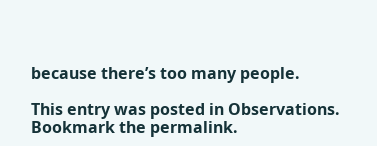because there’s too many people.

This entry was posted in Observations. Bookmark the permalink.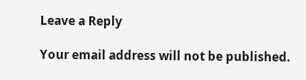Leave a Reply

Your email address will not be published.